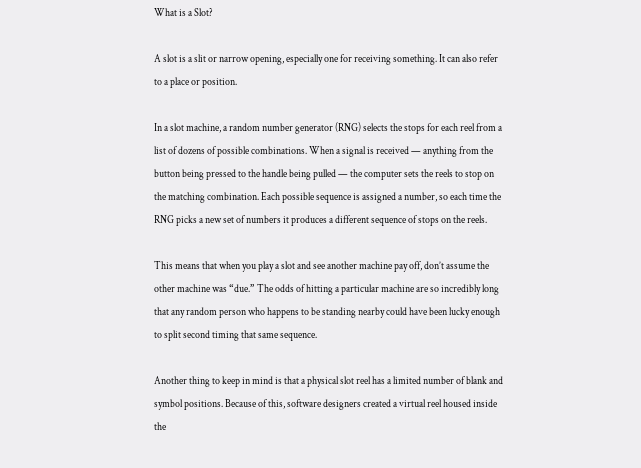What is a Slot?

A slot is a slit or narrow opening, especially one for receiving something. It can also refer to a place or position.

In a slot machine, a random number generator (RNG) selects the stops for each reel from a list of dozens of possible combinations. When a signal is received — anything from the button being pressed to the handle being pulled — the computer sets the reels to stop on the matching combination. Each possible sequence is assigned a number, so each time the RNG picks a new set of numbers it produces a different sequence of stops on the reels.

This means that when you play a slot and see another machine pay off, don’t assume the other machine was “due.” The odds of hitting a particular machine are so incredibly long that any random person who happens to be standing nearby could have been lucky enough to split second timing that same sequence.

Another thing to keep in mind is that a physical slot reel has a limited number of blank and symbol positions. Because of this, software designers created a virtual reel housed inside the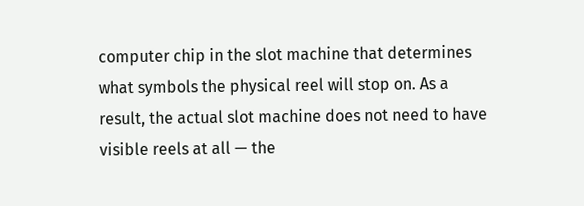computer chip in the slot machine that determines what symbols the physical reel will stop on. As a result, the actual slot machine does not need to have visible reels at all — the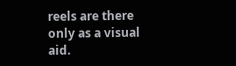reels are there only as a visual aid.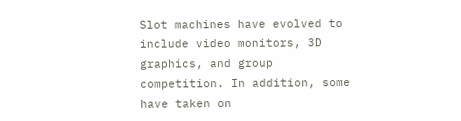Slot machines have evolved to include video monitors, 3D graphics, and group competition. In addition, some have taken on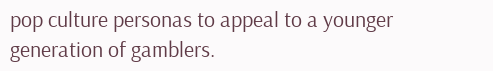pop culture personas to appeal to a younger generation of gamblers.